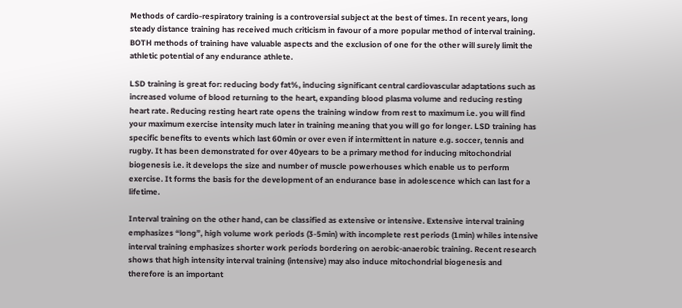Methods of cardio-respiratory training is a controversial subject at the best of times. In recent years, long steady distance training has received much criticism in favour of a more popular method of interval training. BOTH methods of training have valuable aspects and the exclusion of one for the other will surely limit the athletic potential of any endurance athlete.

LSD training is great for: reducing body fat%, inducing significant central cardiovascular adaptations such as increased volume of blood returning to the heart, expanding blood plasma volume and reducing resting heart rate. Reducing resting heart rate opens the training window from rest to maximum i.e. you will find your maximum exercise intensity much later in training meaning that you will go for longer. LSD training has specific benefits to events which last 60min or over even if intermittent in nature e.g. soccer, tennis and rugby. It has been demonstrated for over 40years to be a primary method for inducing mitochondrial biogenesis i.e. it develops the size and number of muscle powerhouses which enable us to perform exercise. It forms the basis for the development of an endurance base in adolescence which can last for a lifetime.

Interval training on the other hand, can be classified as extensive or intensive. Extensive interval training emphasizes “long”, high volume work periods (3-5min) with incomplete rest periods (1min) whiles intensive interval training emphasizes shorter work periods bordering on aerobic-anaerobic training. Recent research shows that high intensity interval training (intensive) may also induce mitochondrial biogenesis and therefore is an important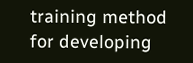training method for developing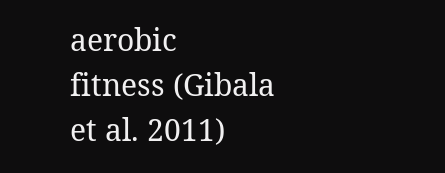aerobic fitness (Gibala et al. 2011)